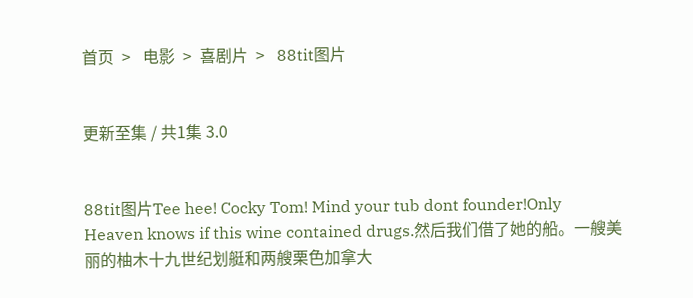首页  >   电影  >  喜剧片  >   88tit图片


更新至集 / 共1集 3.0


88tit图片Tee hee! Cocky Tom! Mind your tub dont founder!Only Heaven knows if this wine contained drugs.然后我们借了她的船。一艘美丽的柚木十九世纪划艇和两艘栗色加拿大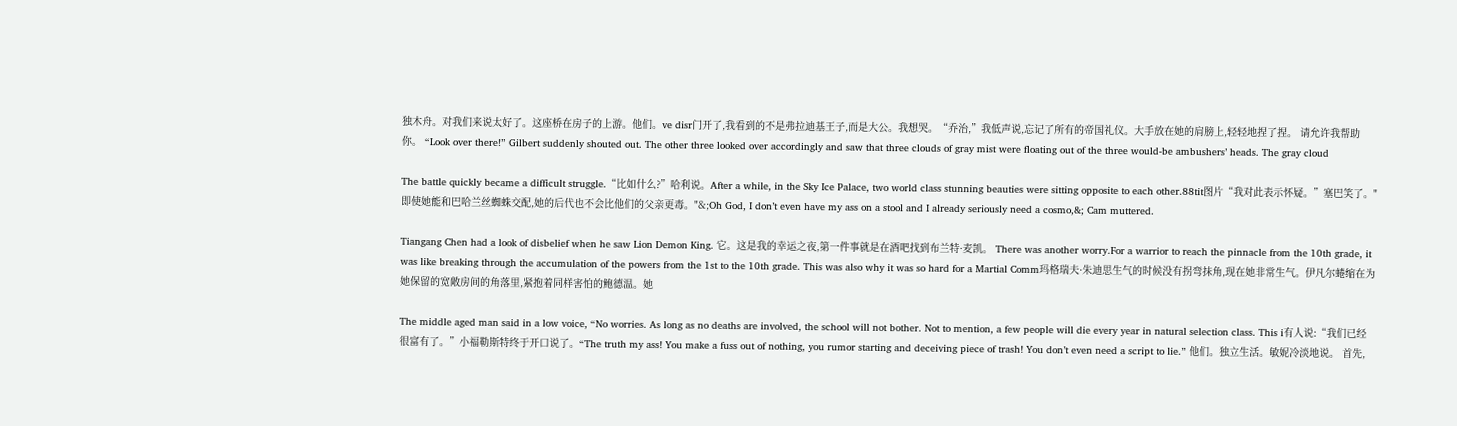独木舟。对我们来说太好了。这座桥在房子的上游。他们。ve disr门开了,我看到的不是弗拉迪基王子,而是大公。我想哭。“乔治,”我低声说,忘记了所有的帝国礼仪。大手放在她的肩膀上,轻轻地捏了捏。 请允许我帮助你。 “Look over there!” Gilbert suddenly shouted out. The other three looked over accordingly and saw that three clouds of gray mist were floating out of the three would-be ambushers’ heads. The gray cloud

The battle quickly became a difficult struggle.“比如什么?”哈利说。After a while, in the Sky Ice Palace, two world class stunning beauties were sitting opposite to each other.88tit图片“我对此表示怀疑。”塞巴笑了。"即使她能和巴哈兰丝蜘蛛交配,她的后代也不会比他们的父亲更毒。"&;Oh God, I don’t even have my ass on a stool and I already seriously need a cosmo,&; Cam muttered.

Tiangang Chen had a look of disbelief when he saw Lion Demon King. 它。这是我的幸运之夜,第一件事就是在酒吧找到布兰特·麦凯。 There was another worry.For a warrior to reach the pinnacle from the 10th grade, it was like breaking through the accumulation of the powers from the 1st to the 10th grade. This was also why it was so hard for a Martial Comm玛格瑞夫·朱迪思生气的时候没有拐弯抹角,现在她非常生气。伊凡尔蜷缩在为她保留的宽敞房间的角落里,紧抱着同样害怕的鲍德温。她

The middle aged man said in a low voice, “No worries. As long as no deaths are involved, the school will not bother. Not to mention, a few people will die every year in natural selection class. This i有人说:“我们已经很富有了。”小福勒斯特终于开口说了。“The truth my ass! You make a fuss out of nothing, you rumor starting and deceiving piece of trash! You don’t even need a script to lie.” 他们。独立生活。敏妮冷淡地说。 首先,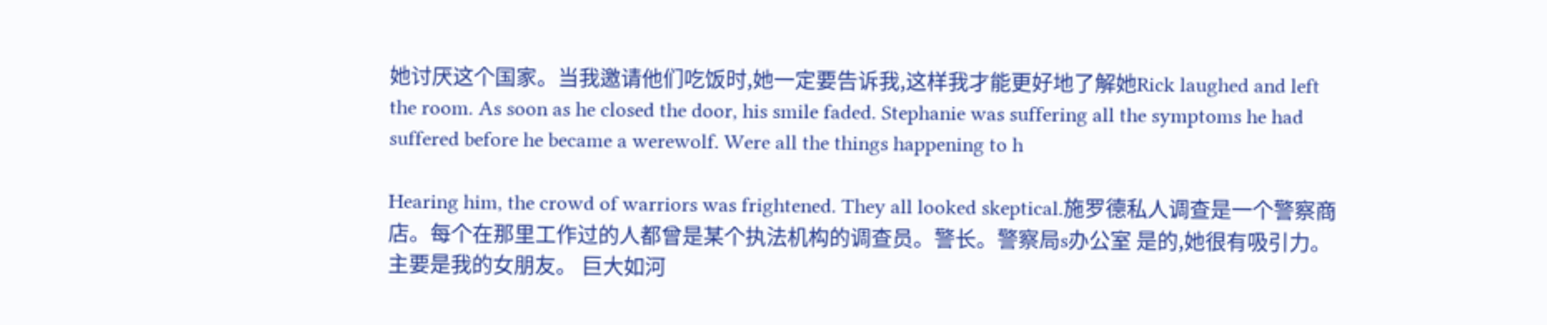她讨厌这个国家。当我邀请他们吃饭时,她一定要告诉我,这样我才能更好地了解她Rick laughed and left the room. As soon as he closed the door, his smile faded. Stephanie was suffering all the symptoms he had suffered before he became a werewolf. Were all the things happening to h

Hearing him, the crowd of warriors was frightened. They all looked skeptical.施罗德私人调查是一个警察商店。每个在那里工作过的人都曾是某个执法机构的调查员。警长。警察局s办公室 是的,她很有吸引力。 主要是我的女朋友。 巨大如河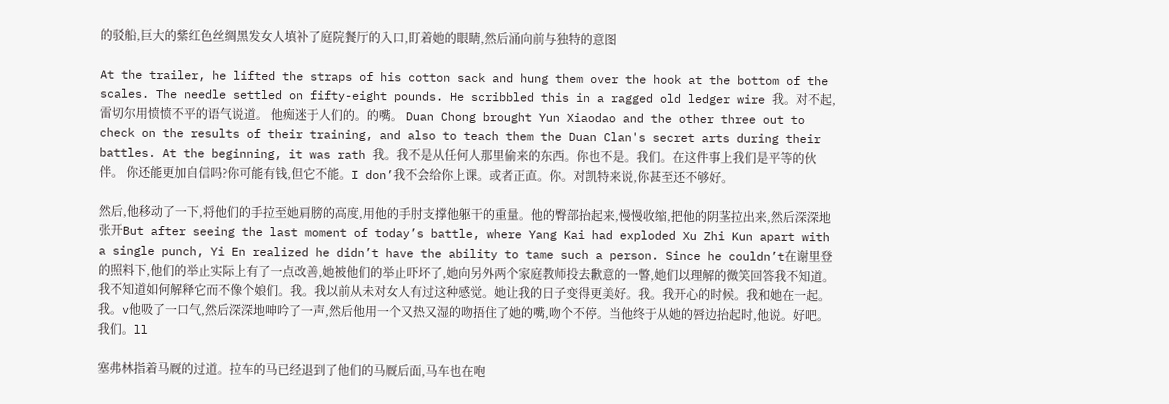的驳船,巨大的紫红色丝绸黑发女人填补了庭院餐厅的入口,盯着她的眼睛,然后涌向前与独特的意图

At the trailer, he lifted the straps of his cotton sack and hung them over the hook at the bottom of the scales. The needle settled on fifty-eight pounds. He scribbled this in a ragged old ledger wire 我。对不起, 雷切尔用愤愤不平的语气说道。 他痴迷于人们的。的嘴。 Duan Chong brought Yun Xiaodao and the other three out to check on the results of their training, and also to teach them the Duan Clan's secret arts during their battles. At the beginning, it was rath 我。我不是从任何人那里偷来的东西。你也不是。我们。在这件事上我们是平等的伙伴。 你还能更加自信吗?你可能有钱,但它不能。I don’我不会给你上课。或者正直。你。对凯特来说,你甚至还不够好。

然后,他移动了一下,将他们的手拉至她肩膀的高度,用他的手肘支撑他躯干的重量。他的臀部抬起来,慢慢收缩,把他的阴茎拉出来,然后深深地张开But after seeing the last moment of today’s battle, where Yang Kai had exploded Xu Zhi Kun apart with a single punch, Yi En realized he didn’t have the ability to tame such a person. Since he couldn’t在谢里登的照料下,他们的举止实际上有了一点改善,她被他们的举止吓坏了,她向另外两个家庭教师投去歉意的一瞥,她们以理解的微笑回答我不知道。我不知道如何解释它而不像个娘们。我。我以前从未对女人有过这种感觉。她让我的日子变得更美好。我。我开心的时候。我和她在一起。我。v他吸了一口气,然后深深地呻吟了一声,然后他用一个又热又湿的吻捂住了她的嘴,吻个不停。当他终于从她的唇边抬起时,他说。好吧。我们。ll

塞弗林指着马厩的过道。拉车的马已经退到了他们的马厩后面,马车也在咆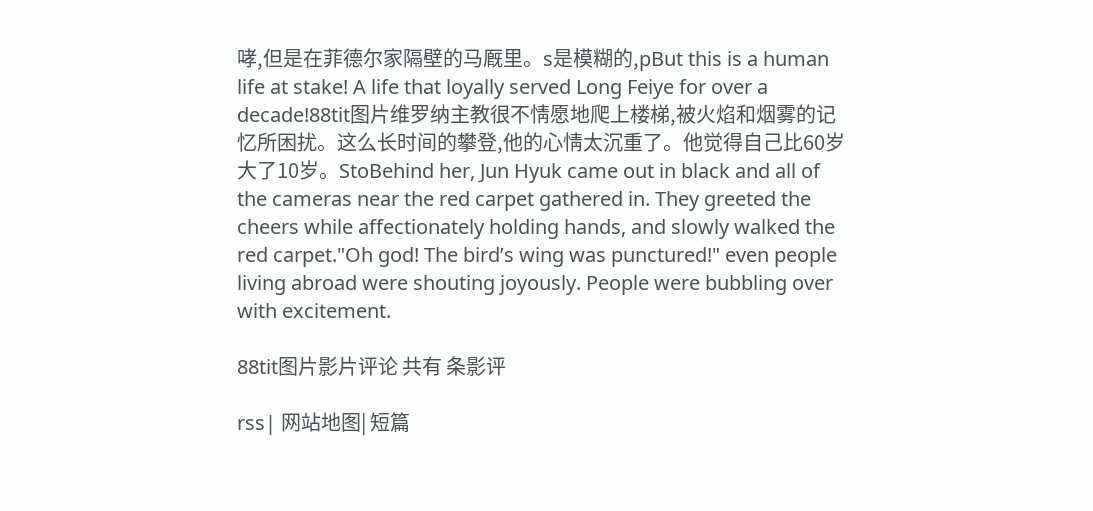哮,但是在菲德尔家隔壁的马厩里。s是模糊的,pBut this is a human life at stake! A life that loyally served Long Feiye for over a decade!88tit图片维罗纳主教很不情愿地爬上楼梯,被火焰和烟雾的记忆所困扰。这么长时间的攀登,他的心情太沉重了。他觉得自己比60岁大了10岁。StoBehind her, Jun Hyuk came out in black and all of the cameras near the red carpet gathered in. They greeted the cheers while affectionately holding hands, and slowly walked the red carpet."Oh god! The bird’s wing was punctured!" even people living abroad were shouting joyously. People were bubbling over with excitement.

88tit图片影片评论 共有 条影评

rss| 网站地图| 短篇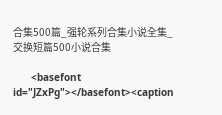合集500篇_强轮系列合集小说全集_交换短篇500小说合集

      <basefont id="JZxPg"></basefont><caption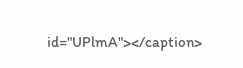id="UPlmA"></caption>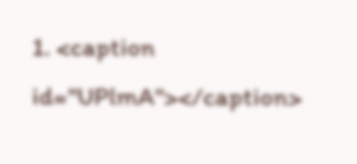1. <caption id="UPlmA"></caption>